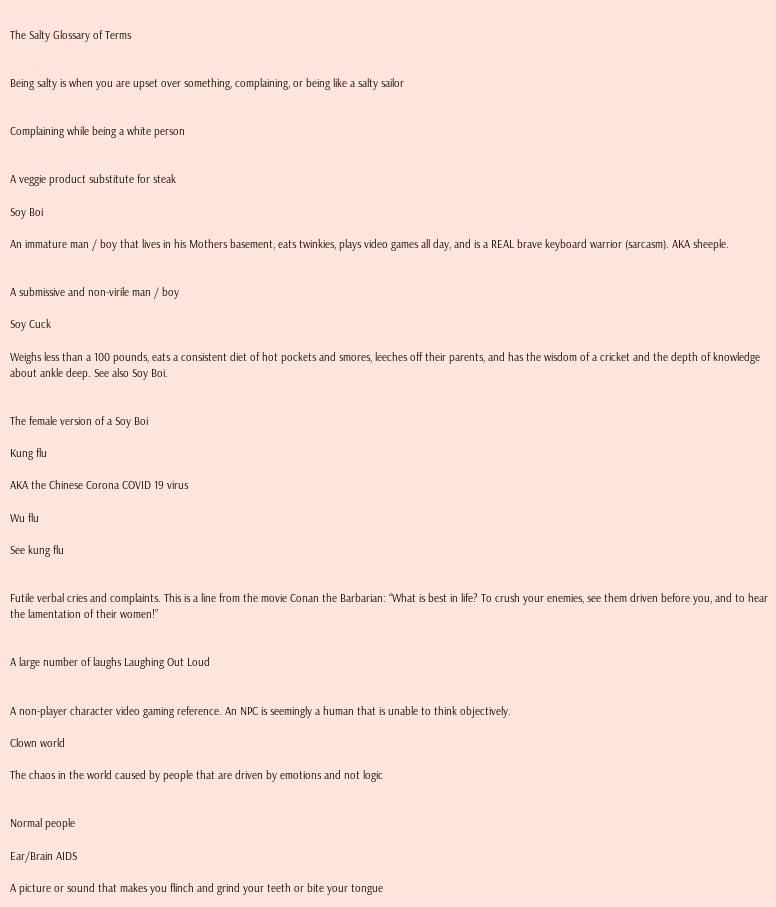The Salty Glossary of Terms


Being salty is when you are upset over something, complaining, or being like a salty sailor


Complaining while being a white person


A veggie product substitute for steak

Soy Boi

An immature man / boy that lives in his Mothers basement, eats twinkies, plays video games all day, and is a REAL brave keyboard warrior (sarcasm). AKA sheeple.


A submissive and non-virile man / boy

Soy Cuck

Weighs less than a 100 pounds, eats a consistent diet of hot pockets and smores, leeches off their parents, and has the wisdom of a cricket and the depth of knowledge about ankle deep. See also Soy Boi.


The female version of a Soy Boi

Kung flu

AKA the Chinese Corona COVID 19 virus

Wu flu

See kung flu


Futile verbal cries and complaints. This is a line from the movie Conan the Barbarian: “What is best in life? To crush your enemies, see them driven before you, and to hear the lamentation of their women!”


A large number of laughs Laughing Out Loud


A non-player character video gaming reference. An NPC is seemingly a human that is unable to think objectively.

Clown world

The chaos in the world caused by people that are driven by emotions and not logic


Normal people

Ear/Brain AIDS

A picture or sound that makes you flinch and grind your teeth or bite your tongue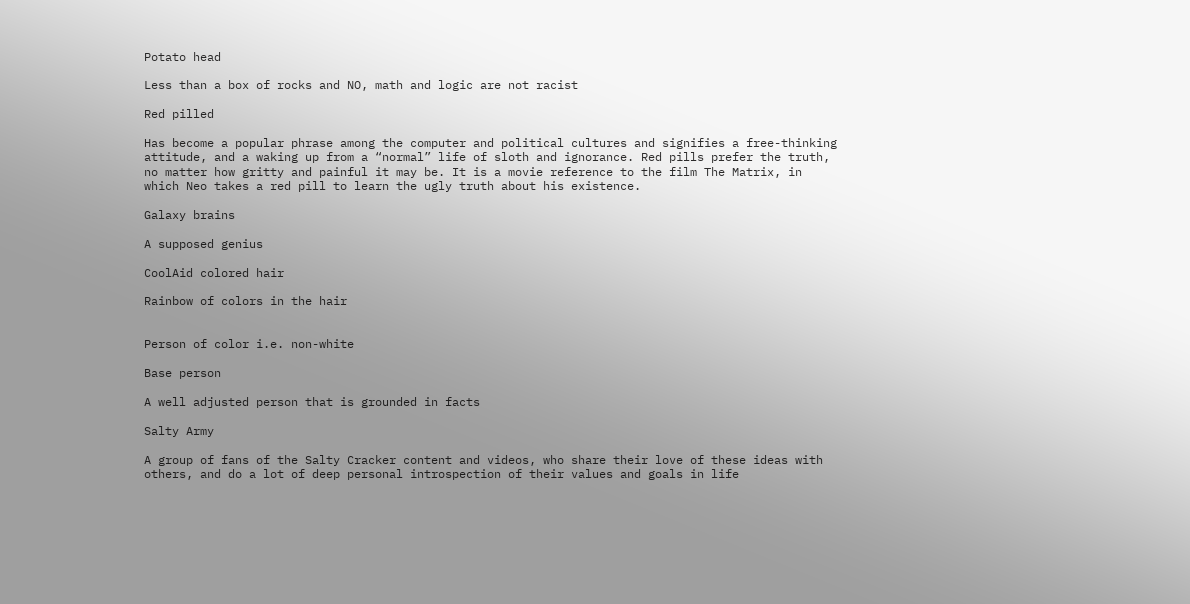Potato head

Less than a box of rocks and NO, math and logic are not racist

Red pilled

Has become a popular phrase among the computer and political cultures and signifies a free-thinking attitude, and a waking up from a “normal” life of sloth and ignorance. Red pills prefer the truth, no matter how gritty and painful it may be. It is a movie reference to the film The Matrix, in which Neo takes a red pill to learn the ugly truth about his existence.

Galaxy brains

A supposed genius

CoolAid colored hair

Rainbow of colors in the hair


Person of color i.e. non-white

Base person

A well adjusted person that is grounded in facts

Salty Army

A group of fans of the Salty Cracker content and videos, who share their love of these ideas with others, and do a lot of deep personal introspection of their values and goals in life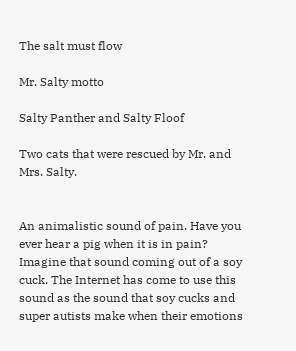The salt must flow

Mr. Salty motto

Salty Panther and Salty Floof

Two cats that were rescued by Mr. and Mrs. Salty.


An animalistic sound of pain. Have you ever hear a pig when it is in pain? Imagine that sound coming out of a soy cuck. The Internet has come to use this sound as the sound that soy cucks and super autists make when their emotions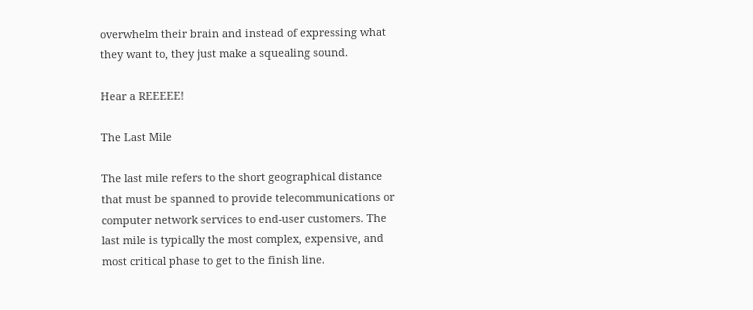overwhelm their brain and instead of expressing what they want to, they just make a squealing sound.

Hear a REEEEE!

The Last Mile

The last mile refers to the short geographical distance that must be spanned to provide telecommunications or computer network services to end-user customers. The last mile is typically the most complex, expensive, and most critical phase to get to the finish line.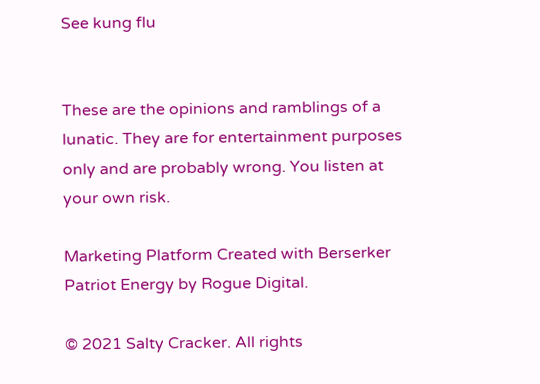See kung flu


These are the opinions and ramblings of a lunatic. They are for entertainment purposes only and are probably wrong. You listen at your own risk.

Marketing Platform Created with Berserker Patriot Energy by Rogue Digital.

© 2021 Salty Cracker. All rights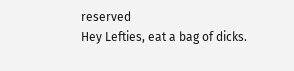reserved
Hey Lefties, eat a bag of dicks.